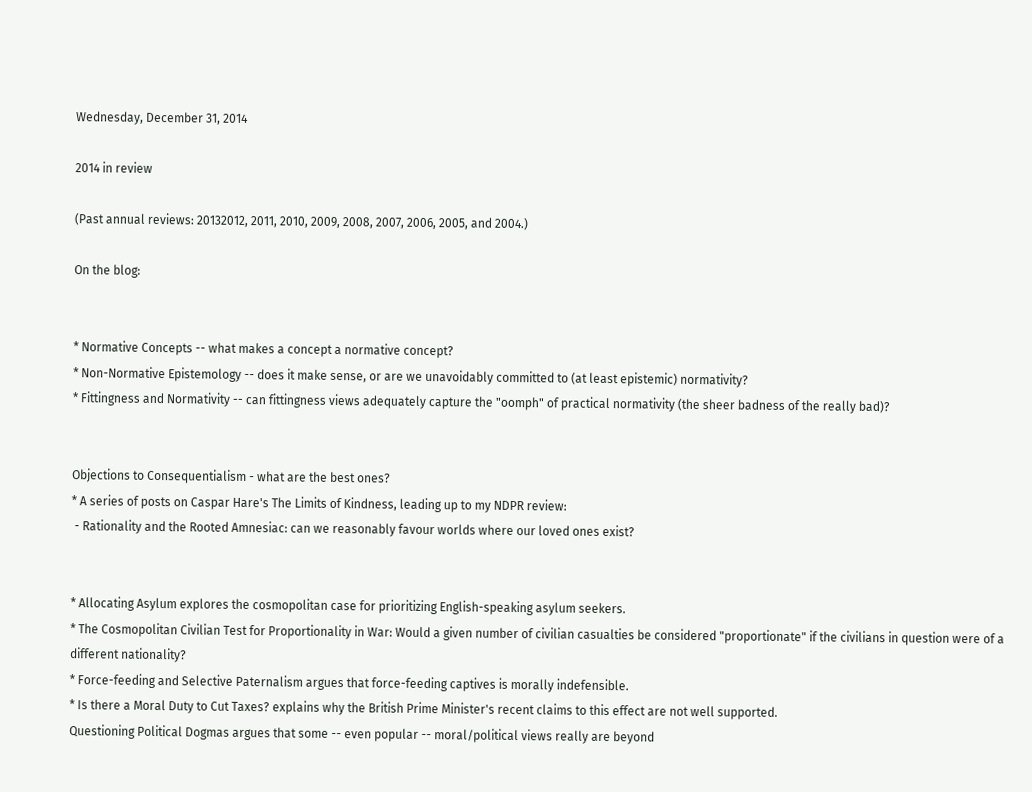Wednesday, December 31, 2014

2014 in review

(Past annual reviews: 20132012, 2011, 2010, 2009, 2008, 2007, 2006, 2005, and 2004.)

On the blog:


* Normative Concepts -- what makes a concept a normative concept?
* Non-Normative Epistemology -- does it make sense, or are we unavoidably committed to (at least epistemic) normativity?
* Fittingness and Normativity -- can fittingness views adequately capture the "oomph" of practical normativity (the sheer badness of the really bad)?


Objections to Consequentialism - what are the best ones?
* A series of posts on Caspar Hare's The Limits of Kindness, leading up to my NDPR review:
 - Rationality and the Rooted Amnesiac: can we reasonably favour worlds where our loved ones exist?


* Allocating Asylum explores the cosmopolitan case for prioritizing English-speaking asylum seekers.
* The Cosmopolitan Civilian Test for Proportionality in War: Would a given number of civilian casualties be considered "proportionate" if the civilians in question were of a different nationality?
* Force-feeding and Selective Paternalism argues that force-feeding captives is morally indefensible.
* Is there a Moral Duty to Cut Taxes? explains why the British Prime Minister's recent claims to this effect are not well supported.
Questioning Political Dogmas argues that some -- even popular -- moral/political views really are beyond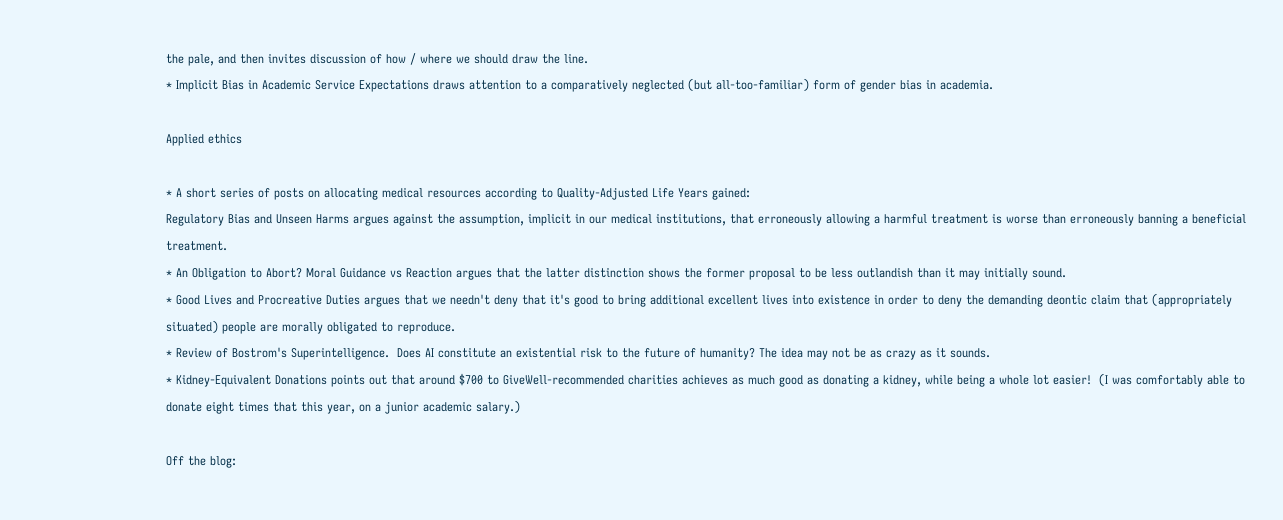the pale, and then invites discussion of how / where we should draw the line.
* Implicit Bias in Academic Service Expectations draws attention to a comparatively neglected (but all-too-familiar) form of gender bias in academia.

Applied ethics

* A short series of posts on allocating medical resources according to Quality-Adjusted Life Years gained:
Regulatory Bias and Unseen Harms argues against the assumption, implicit in our medical institutions, that erroneously allowing a harmful treatment is worse than erroneously banning a beneficial treatment.
* An Obligation to Abort? Moral Guidance vs Reaction argues that the latter distinction shows the former proposal to be less outlandish than it may initially sound.
* Good Lives and Procreative Duties argues that we needn't deny that it's good to bring additional excellent lives into existence in order to deny the demanding deontic claim that (appropriately situated) people are morally obligated to reproduce.
* Review of Bostrom's Superintelligence.  Does AI constitute an existential risk to the future of humanity? The idea may not be as crazy as it sounds.
* Kidney-Equivalent Donations points out that around $700 to GiveWell-recommended charities achieves as much good as donating a kidney, while being a whole lot easier!  (I was comfortably able to donate eight times that this year, on a junior academic salary.)

Off the blog: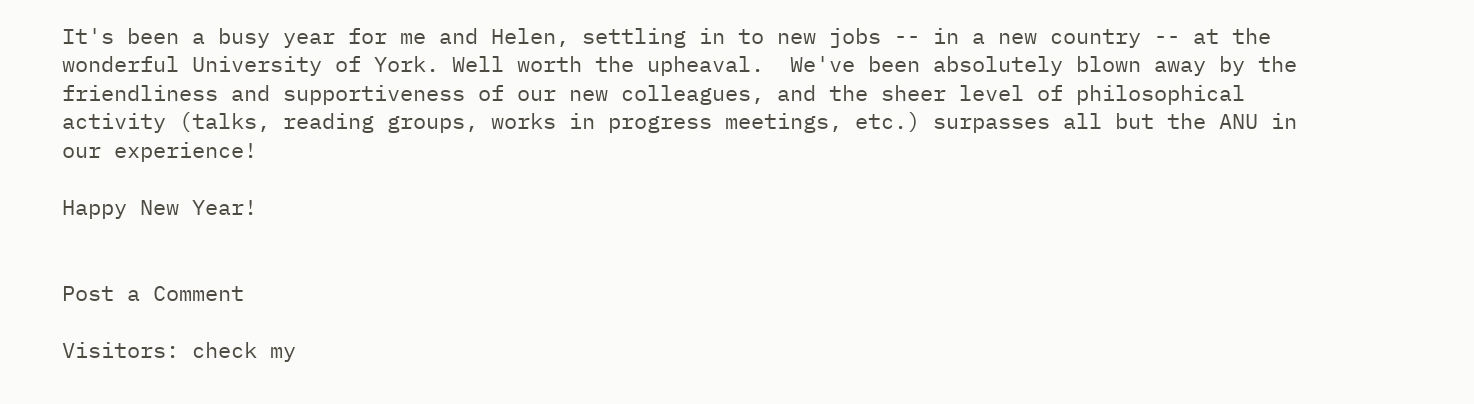It's been a busy year for me and Helen, settling in to new jobs -- in a new country -- at the wonderful University of York. Well worth the upheaval.  We've been absolutely blown away by the friendliness and supportiveness of our new colleagues, and the sheer level of philosophical activity (talks, reading groups, works in progress meetings, etc.) surpasses all but the ANU in our experience!

Happy New Year!


Post a Comment

Visitors: check my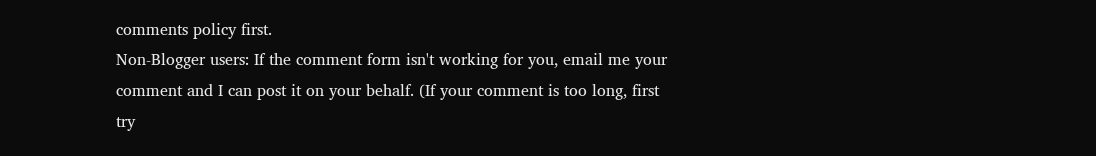comments policy first.
Non-Blogger users: If the comment form isn't working for you, email me your comment and I can post it on your behalf. (If your comment is too long, first try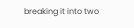breaking it into two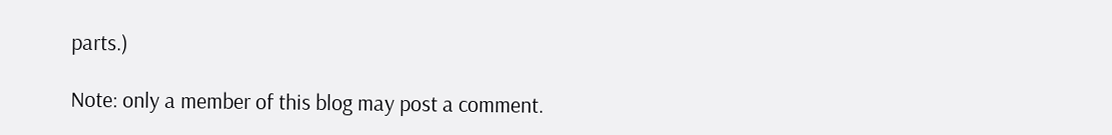parts.)

Note: only a member of this blog may post a comment.